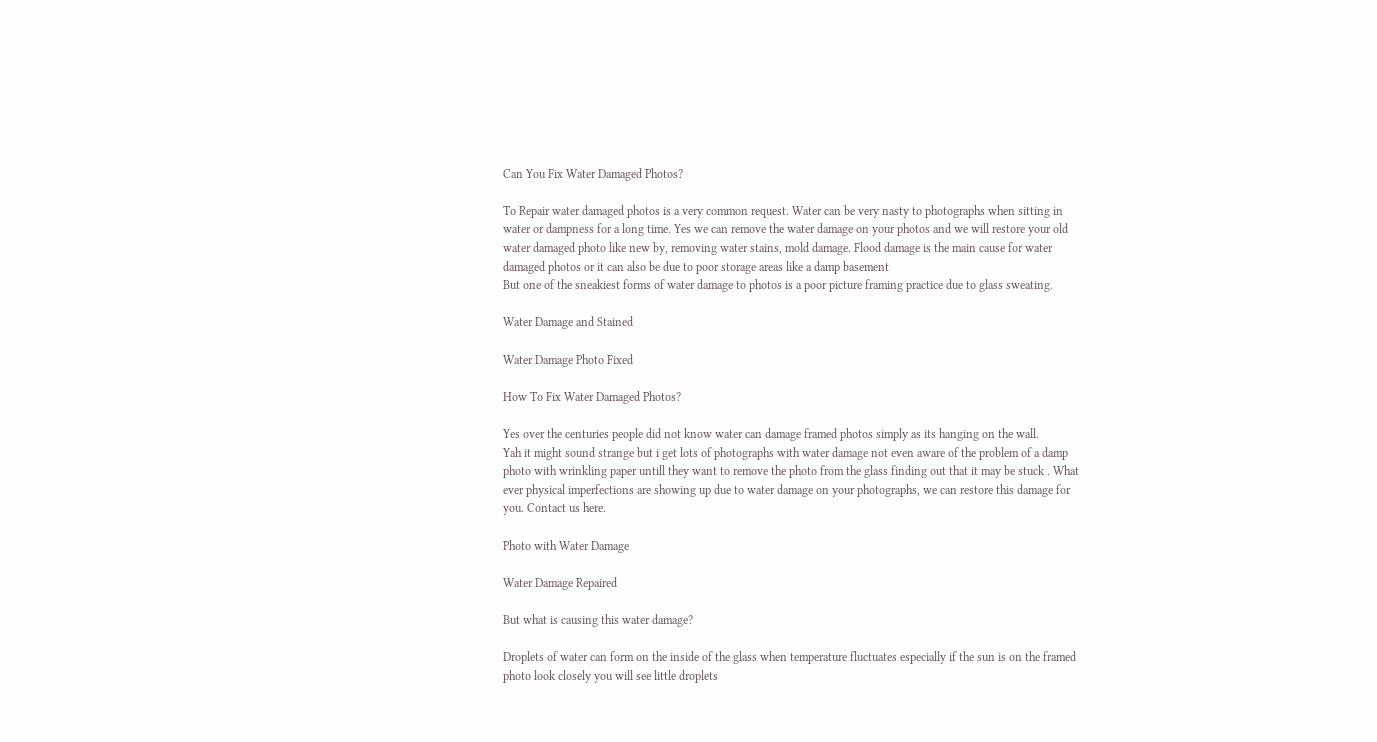Can You Fix Water Damaged Photos?

To Repair water damaged photos is a very common request. Water can be very nasty to photographs when sitting in water or dampness for a long time. Yes we can remove the water damage on your photos and we will restore your old water damaged photo like new by, removing water stains, mold damage. Flood damage is the main cause for water damaged photos or it can also be due to poor storage areas like a damp basement
But one of the sneakiest forms of water damage to photos is a poor picture framing practice due to glass sweating.

Water Damage and Stained

Water Damage Photo Fixed

How To Fix Water Damaged Photos?

Yes over the centuries people did not know water can damage framed photos simply as its hanging on the wall.
Yah it might sound strange but i get lots of photographs with water damage not even aware of the problem of a damp photo with wrinkling paper untill they want to remove the photo from the glass finding out that it may be stuck . What ever physical imperfections are showing up due to water damage on your photographs, we can restore this damage for you. Contact us here.

Photo with Water Damage

Water Damage Repaired

But what is causing this water damage?

Droplets of water can form on the inside of the glass when temperature fluctuates especially if the sun is on the framed photo look closely you will see little droplets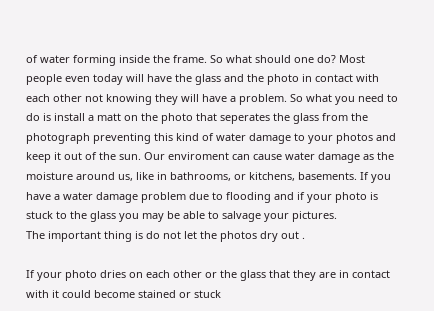of water forming inside the frame. So what should one do? Most people even today will have the glass and the photo in contact with each other not knowing they will have a problem. So what you need to do is install a matt on the photo that seperates the glass from the photograph preventing this kind of water damage to your photos and keep it out of the sun. Our enviroment can cause water damage as the moisture around us, like in bathrooms, or kitchens, basements. If you have a water damage problem due to flooding and if your photo is stuck to the glass you may be able to salvage your pictures.
The important thing is do not let the photos dry out .

If your photo dries on each other or the glass that they are in contact with it could become stained or stuck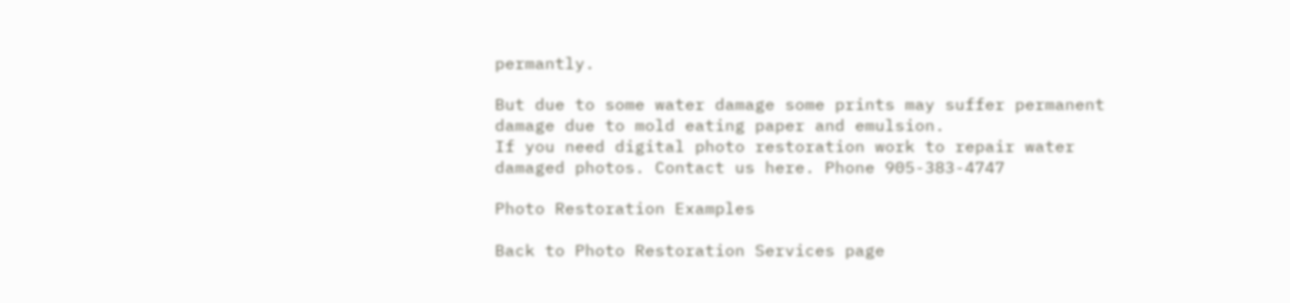permantly.

But due to some water damage some prints may suffer permanent damage due to mold eating paper and emulsion.
If you need digital photo restoration work to repair water damaged photos. Contact us here. Phone 905-383-4747

Photo Restoration Examples

Back to Photo Restoration Services page